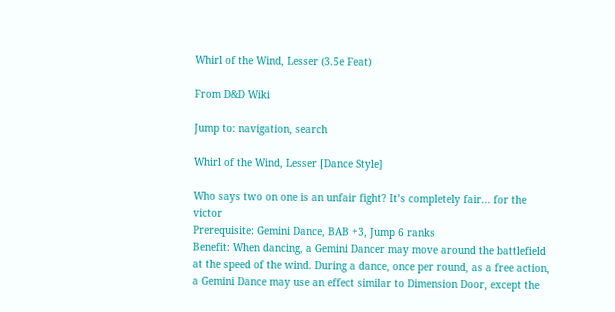Whirl of the Wind, Lesser (3.5e Feat)

From D&D Wiki

Jump to: navigation, search

Whirl of the Wind, Lesser [Dance Style]

Who says two on one is an unfair fight? It’s completely fair... for the victor
Prerequisite: Gemini Dance, BAB +3, Jump 6 ranks
Benefit: When dancing, a Gemini Dancer may move around the battlefield at the speed of the wind. During a dance, once per round, as a free action, a Gemini Dance may use an effect similar to Dimension Door, except the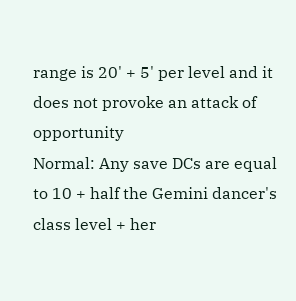range is 20' + 5' per level and it does not provoke an attack of opportunity
Normal: Any save DCs are equal to 10 + half the Gemini dancer's class level + her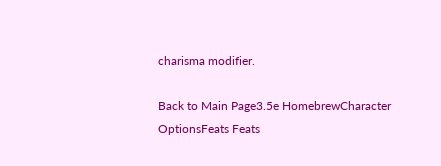charisma modifier.

Back to Main Page3.5e HomebrewCharacter OptionsFeats Feats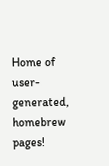Home of user-generated,
homebrew pages!